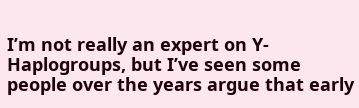I’m not really an expert on Y-Haplogroups, but I’ve seen some people over the years argue that early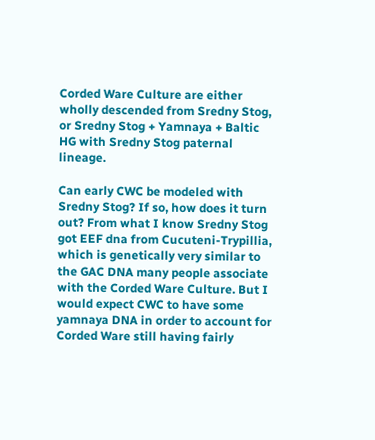Corded Ware Culture are either wholly descended from Sredny Stog, or Sredny Stog + Yamnaya + Baltic HG with Sredny Stog paternal lineage.

Can early CWC be modeled with Sredny Stog? If so, how does it turn out? From what I know Sredny Stog got EEF dna from Cucuteni-Trypillia, which is genetically very similar to the GAC DNA many people associate with the Corded Ware Culture. But I would expect CWC to have some yamnaya DNA in order to account for Corded Ware still having fairly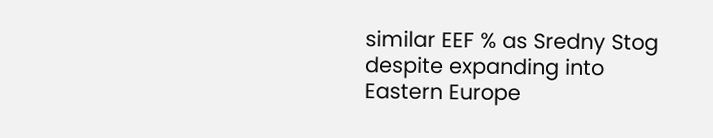similar EEF % as Sredny Stog despite expanding into Eastern Europe